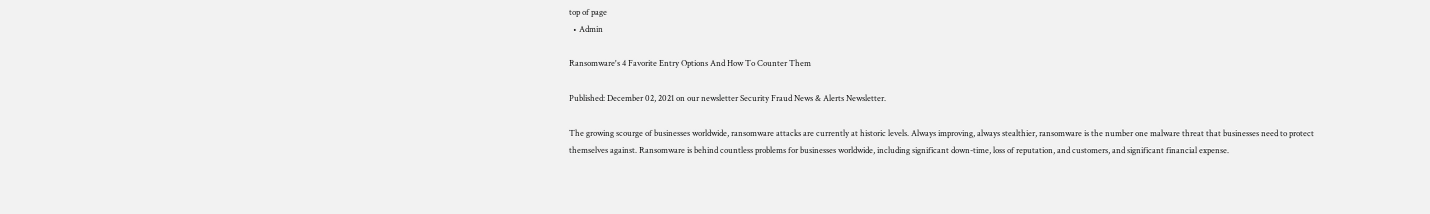top of page
  • Admin

Ransomware's 4 Favorite Entry Options And How To Counter Them

Published: December 02, 2021 on our newsletter Security Fraud News & Alerts Newsletter.

The growing scourge of businesses worldwide, ransomware attacks are currently at historic levels. Always improving, always stealthier, ransomware is the number one malware threat that businesses need to protect themselves against. Ransomware is behind countless problems for businesses worldwide, including significant down-time, loss of reputation, and customers, and significant financial expense.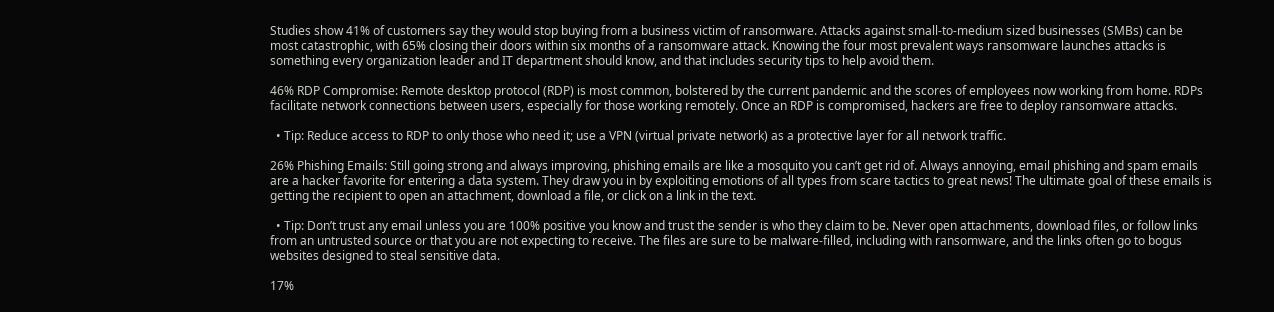Studies show 41% of customers say they would stop buying from a business victim of ransomware. Attacks against small-to-medium sized businesses (SMBs) can be most catastrophic, with 65% closing their doors within six months of a ransomware attack. Knowing the four most prevalent ways ransomware launches attacks is something every organization leader and IT department should know, and that includes security tips to help avoid them.

46% RDP Compromise: Remote desktop protocol (RDP) is most common, bolstered by the current pandemic and the scores of employees now working from home. RDPs facilitate network connections between users, especially for those working remotely. Once an RDP is compromised, hackers are free to deploy ransomware attacks.

  • Tip: Reduce access to RDP to only those who need it; use a VPN (virtual private network) as a protective layer for all network traffic.

26% Phishing Emails: Still going strong and always improving, phishing emails are like a mosquito you can’t get rid of. Always annoying, email phishing and spam emails are a hacker favorite for entering a data system. They draw you in by exploiting emotions of all types from scare tactics to great news! The ultimate goal of these emails is getting the recipient to open an attachment, download a file, or click on a link in the text.

  • Tip: Don’t trust any email unless you are 100% positive you know and trust the sender is who they claim to be. Never open attachments, download files, or follow links from an untrusted source or that you are not expecting to receive. The files are sure to be malware-filled, including with ransomware, and the links often go to bogus websites designed to steal sensitive data.

17%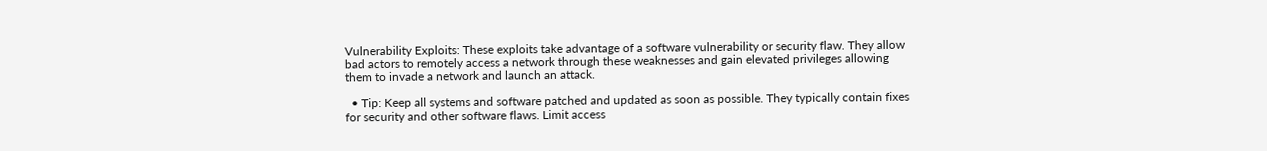Vulnerability Exploits: These exploits take advantage of a software vulnerability or security flaw. They allow bad actors to remotely access a network through these weaknesses and gain elevated privileges allowing them to invade a network and launch an attack.

  • Tip: Keep all systems and software patched and updated as soon as possible. They typically contain fixes for security and other software flaws. Limit access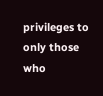privileges to only those who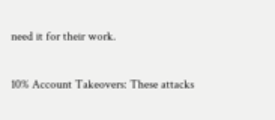need it for their work.

10% Account Takeovers: These attacks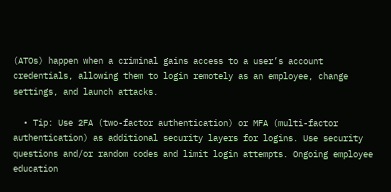(ATOs) happen when a criminal gains access to a user’s account credentials, allowing them to login remotely as an employee, change settings, and launch attacks.

  • Tip: Use 2FA (two-factor authentication) or MFA (multi-factor authentication) as additional security layers for logins. Use security questions and/or random codes and limit login attempts. Ongoing employee education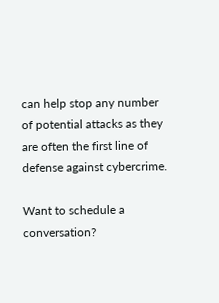can help stop any number of potential attacks as they are often the first line of defense against cybercrime.

Want to schedule a conversation?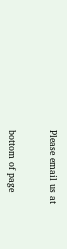Please email us at


bottom of page